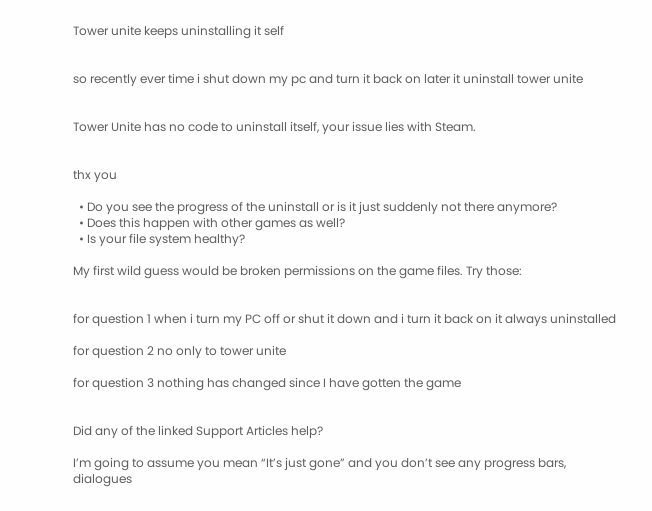Tower unite keeps uninstalling it self


so recently ever time i shut down my pc and turn it back on later it uninstall tower unite


Tower Unite has no code to uninstall itself, your issue lies with Steam.


thx you

  • Do you see the progress of the uninstall or is it just suddenly not there anymore?
  • Does this happen with other games as well?
  • Is your file system healthy?

My first wild guess would be broken permissions on the game files. Try those:


for question 1 when i turn my PC off or shut it down and i turn it back on it always uninstalled

for question 2 no only to tower unite

for question 3 nothing has changed since I have gotten the game


Did any of the linked Support Articles help?

I’m going to assume you mean “It’s just gone” and you don’t see any progress bars, dialogues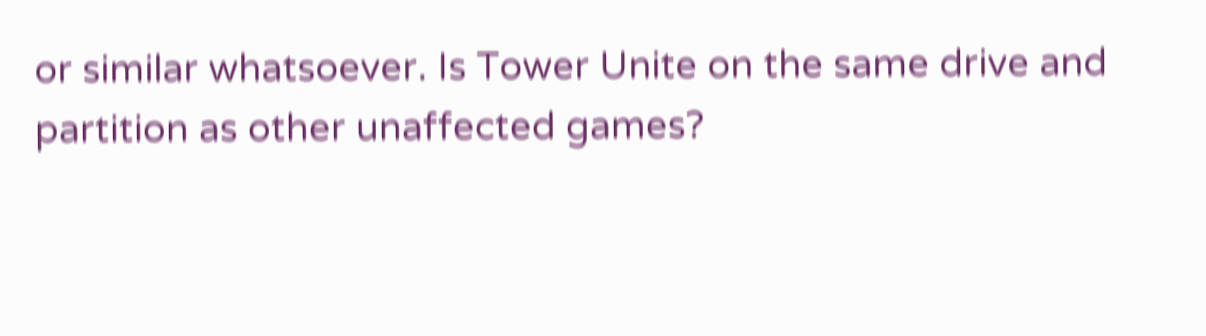or similar whatsoever. Is Tower Unite on the same drive and partition as other unaffected games?